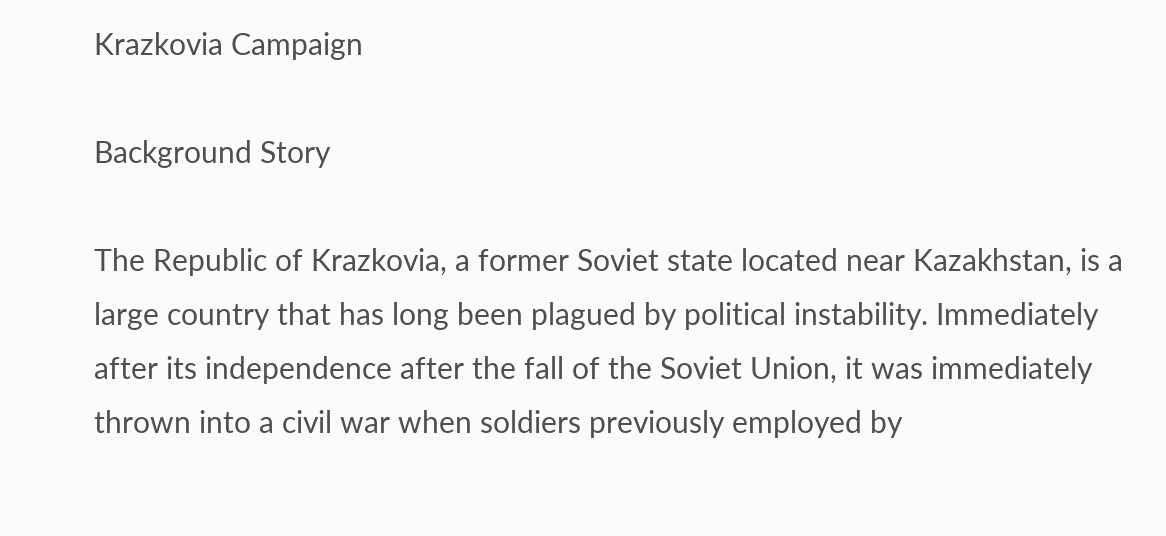Krazkovia Campaign

Background Story

The Republic of Krazkovia, a former Soviet state located near Kazakhstan, is a large country that has long been plagued by political instability. Immediately after its independence after the fall of the Soviet Union, it was immediately thrown into a civil war when soldiers previously employed by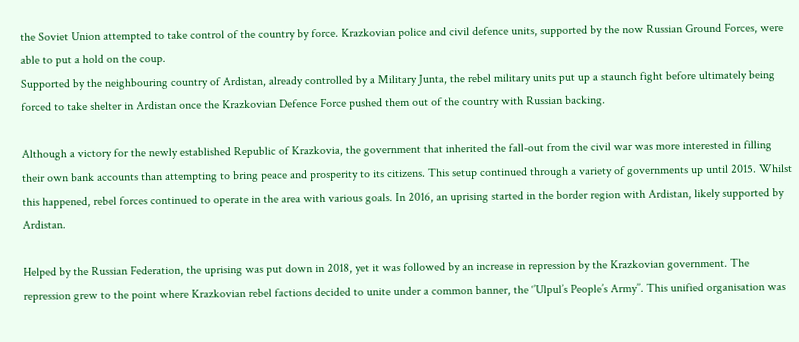the Soviet Union attempted to take control of the country by force. Krazkovian police and civil defence units, supported by the now Russian Ground Forces, were able to put a hold on the coup.
Supported by the neighbouring country of Ardistan, already controlled by a Military Junta, the rebel military units put up a staunch fight before ultimately being forced to take shelter in Ardistan once the Krazkovian Defence Force pushed them out of the country with Russian backing.

Although a victory for the newly established Republic of Krazkovia, the government that inherited the fall-out from the civil war was more interested in filling their own bank accounts than attempting to bring peace and prosperity to its citizens. This setup continued through a variety of governments up until 2015. Whilst this happened, rebel forces continued to operate in the area with various goals. In 2016, an uprising started in the border region with Ardistan, likely supported by Ardistan.

Helped by the Russian Federation, the uprising was put down in 2018, yet it was followed by an increase in repression by the Krazkovian government. The repression grew to the point where Krazkovian rebel factions decided to unite under a common banner, the ‘’Ulpul’s People’s Army’’. This unified organisation was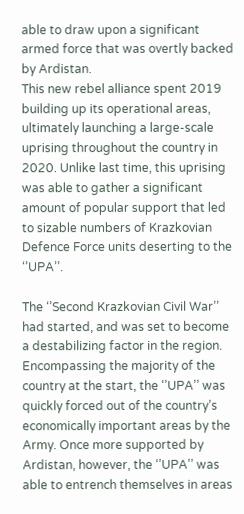able to draw upon a significant armed force that was overtly backed by Ardistan.
This new rebel alliance spent 2019 building up its operational areas, ultimately launching a large-scale uprising throughout the country in 2020. Unlike last time, this uprising was able to gather a significant amount of popular support that led to sizable numbers of Krazkovian Defence Force units deserting to the ‘’UPA’’.

The ‘’Second Krazkovian Civil War’’ had started, and was set to become a destabilizing factor in the region. Encompassing the majority of the country at the start, the ‘’UPA’’ was quickly forced out of the country’s economically important areas by the Army. Once more supported by Ardistan, however, the ‘’UPA’’ was able to entrench themselves in areas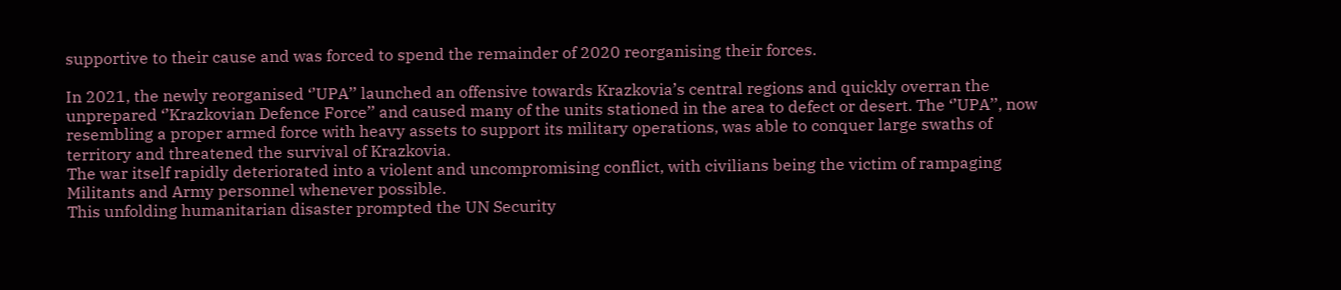supportive to their cause and was forced to spend the remainder of 2020 reorganising their forces.

In 2021, the newly reorganised ‘’UPA’’ launched an offensive towards Krazkovia’s central regions and quickly overran the unprepared ‘’Krazkovian Defence Force’’ and caused many of the units stationed in the area to defect or desert. The ‘’UPA’’, now resembling a proper armed force with heavy assets to support its military operations, was able to conquer large swaths of territory and threatened the survival of Krazkovia.
The war itself rapidly deteriorated into a violent and uncompromising conflict, with civilians being the victim of rampaging Militants and Army personnel whenever possible.
This unfolding humanitarian disaster prompted the UN Security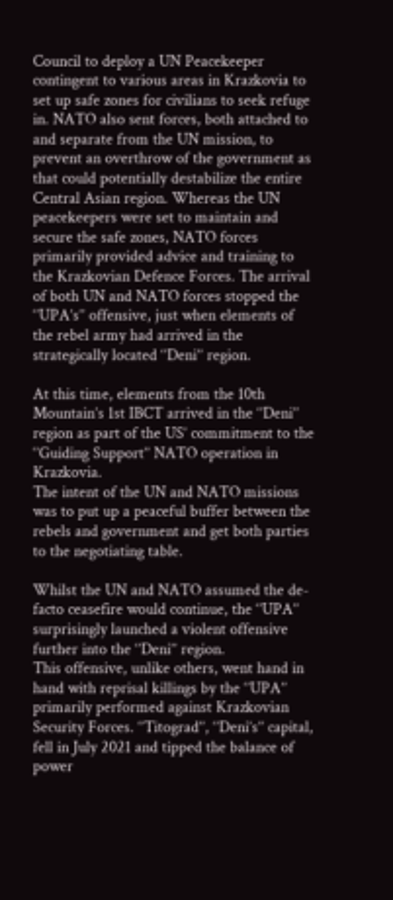Council to deploy a UN Peacekeeper contingent to various areas in Krazkovia to set up safe zones for civilians to seek refuge in. NATO also sent forces, both attached to and separate from the UN mission, to prevent an overthrow of the government as that could potentially destabilize the entire Central Asian region. Whereas the UN peacekeepers were set to maintain and secure the safe zones, NATO forces primarily provided advice and training to the Krazkovian Defence Forces. The arrival of both UN and NATO forces stopped the ‘’UPA’s’’ offensive, just when elements of the rebel army had arrived in the strategically located ‘’Deni’’ region.

At this time, elements from the 10th Mountain’s 1st IBCT arrived in the ‘’Deni’’ region as part of the US’ commitment to the ‘’Guiding Support’’ NATO operation in Krazkovia.
The intent of the UN and NATO missions was to put up a peaceful buffer between the rebels and government and get both parties to the negotiating table.

Whilst the UN and NATO assumed the de-facto ceasefire would continue, the ‘’UPA’’ surprisingly launched a violent offensive further into the ‘’Deni’’ region.
This offensive, unlike others, went hand in hand with reprisal killings by the ‘’UPA’’ primarily performed against Krazkovian Security Forces. ‘’Titograd’’, ‘’Deni’s’’ capital, fell in July 2021 and tipped the balance of power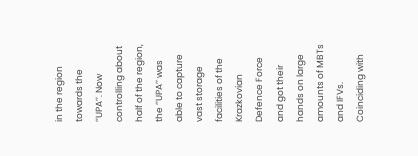in the region towards the ‘’UPA’’. Now controlling about half of the region, the ‘’UPA’’ was able to capture vast storage facilities of the Krazkovian Defence Force and got their hands on large amounts of MBTs and IFVs.
Coinciding with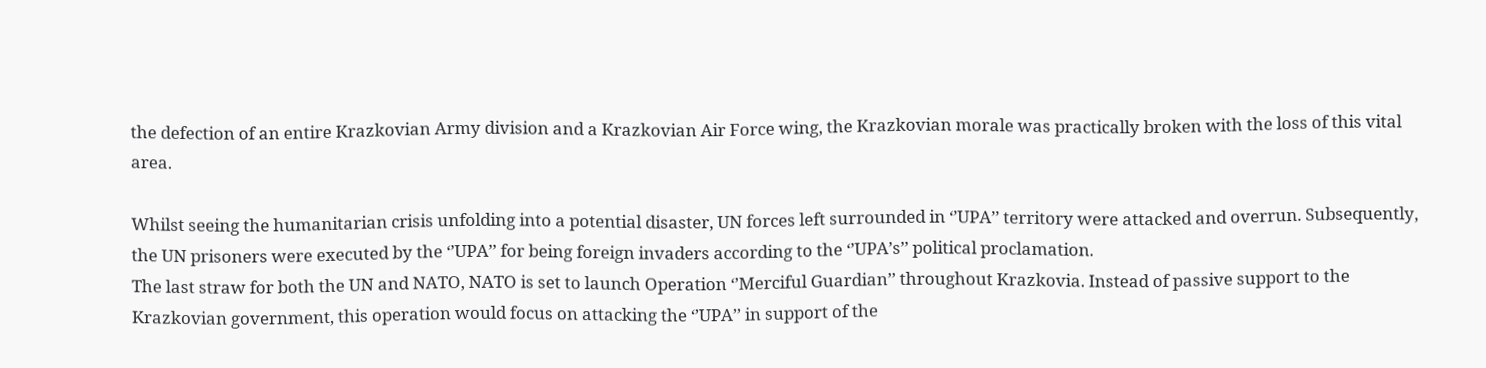the defection of an entire Krazkovian Army division and a Krazkovian Air Force wing, the Krazkovian morale was practically broken with the loss of this vital area.

Whilst seeing the humanitarian crisis unfolding into a potential disaster, UN forces left surrounded in ‘’UPA’’ territory were attacked and overrun. Subsequently, the UN prisoners were executed by the ‘’UPA’’ for being foreign invaders according to the ‘’UPA’s’’ political proclamation.
The last straw for both the UN and NATO, NATO is set to launch Operation ‘’Merciful Guardian’’ throughout Krazkovia. Instead of passive support to the Krazkovian government, this operation would focus on attacking the ‘’UPA’’ in support of the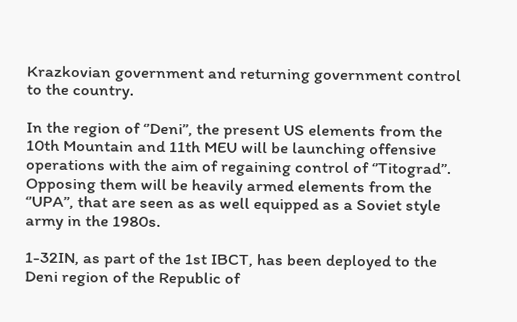Krazkovian government and returning government control to the country.

In the region of ‘’Deni’’, the present US elements from the 10th Mountain and 11th MEU will be launching offensive operations with the aim of regaining control of ‘’Titograd’’.
Opposing them will be heavily armed elements from the ‘’UPA’’, that are seen as as well equipped as a Soviet style army in the 1980s.

1-32IN, as part of the 1st IBCT, has been deployed to the Deni region of the Republic of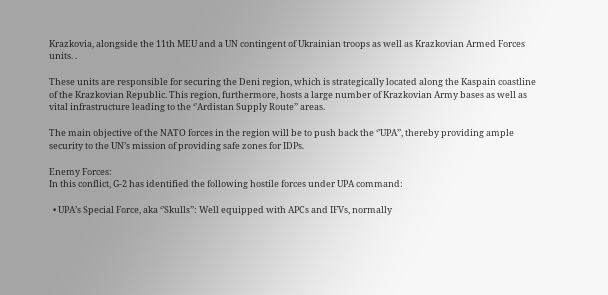Krazkovia, alongside the 11th MEU and a UN contingent of Ukrainian troops as well as Krazkovian Armed Forces units. .

These units are responsible for securing the Deni region, which is strategically located along the Kaspain coastline of the Krazkovian Republic. This region, furthermore, hosts a large number of Krazkovian Army bases as well as vital infrastructure leading to the ‘’Ardistan Supply Route’’ areas.

The main objective of the NATO forces in the region will be to push back the ‘’UPA’’, thereby providing ample security to the UN’s mission of providing safe zones for IDPs.

Enemy Forces:
In this conflict, G-2 has identified the following hostile forces under UPA command:

  • UPA’s Special Force, aka ‘’Skulls’’: Well equipped with APCs and IFVs, normally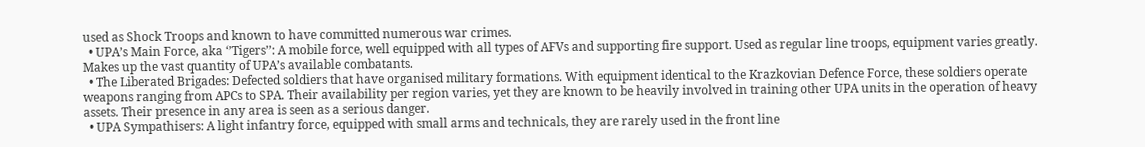used as Shock Troops and known to have committed numerous war crimes.
  • UPA’s Main Force, aka ‘’Tigers’’: A mobile force, well equipped with all types of AFVs and supporting fire support. Used as regular line troops, equipment varies greatly. Makes up the vast quantity of UPA’s available combatants.
  • The Liberated Brigades: Defected soldiers that have organised military formations. With equipment identical to the Krazkovian Defence Force, these soldiers operate weapons ranging from APCs to SPA. Their availability per region varies, yet they are known to be heavily involved in training other UPA units in the operation of heavy assets. Their presence in any area is seen as a serious danger.
  • UPA Sympathisers: A light infantry force, equipped with small arms and technicals, they are rarely used in the front line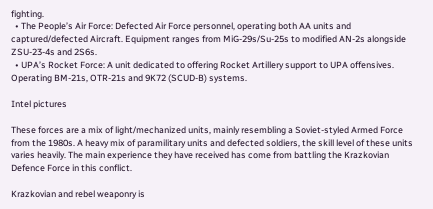fighting.
  • The People’s Air Force: Defected Air Force personnel, operating both AA units and captured/defected Aircraft. Equipment ranges from MiG-29s/Su-25s to modified AN-2s alongside ZSU-23-4s and 2S6s.
  • UPA’s Rocket Force: A unit dedicated to offering Rocket Artillery support to UPA offensives. Operating BM-21s, OTR-21s and 9K72 (SCUD-B) systems.

Intel pictures

These forces are a mix of light/mechanized units, mainly resembling a Soviet-styled Armed Force from the 1980s. A heavy mix of paramilitary units and defected soldiers, the skill level of these units varies heavily. The main experience they have received has come from battling the Krazkovian Defence Force in this conflict.

Krazkovian and rebel weaponry is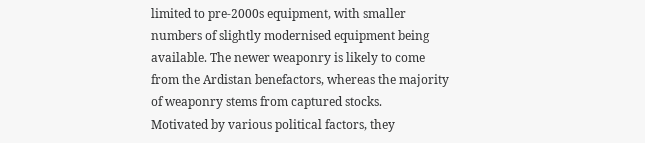limited to pre-2000s equipment, with smaller numbers of slightly modernised equipment being available. The newer weaponry is likely to come from the Ardistan benefactors, whereas the majority of weaponry stems from captured stocks.
Motivated by various political factors, they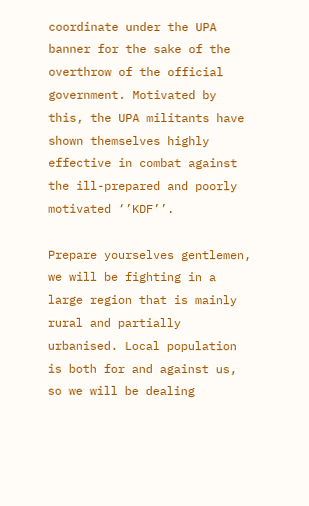coordinate under the UPA banner for the sake of the overthrow of the official government. Motivated by this, the UPA militants have shown themselves highly effective in combat against the ill-prepared and poorly motivated ‘’KDF’’.

Prepare yourselves gentlemen, we will be fighting in a large region that is mainly rural and partially urbanised. Local population is both for and against us, so we will be dealing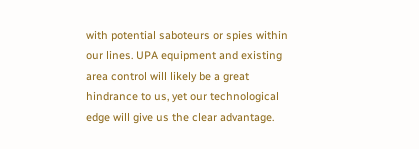with potential saboteurs or spies within our lines. UPA equipment and existing area control will likely be a great hindrance to us, yet our technological edge will give us the clear advantage.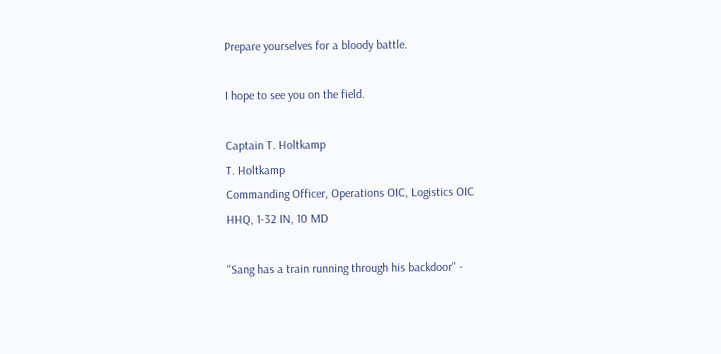Prepare yourselves for a bloody battle.

I hope to see you on the field.

Captain T. Holtkamp
T. Holtkamp
Commanding Officer, Operations OIC, Logistics OIC
HHQ, 1-32 IN, 10 MD

''Sang has a train running through his backdoor'' -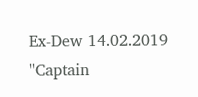Ex-Dew 14.02.2019
''Captain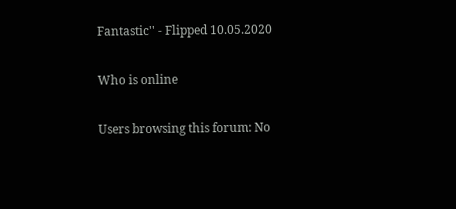Fantastic'' - Flipped 10.05.2020

Who is online

Users browsing this forum: No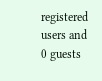registered users and 0 guests